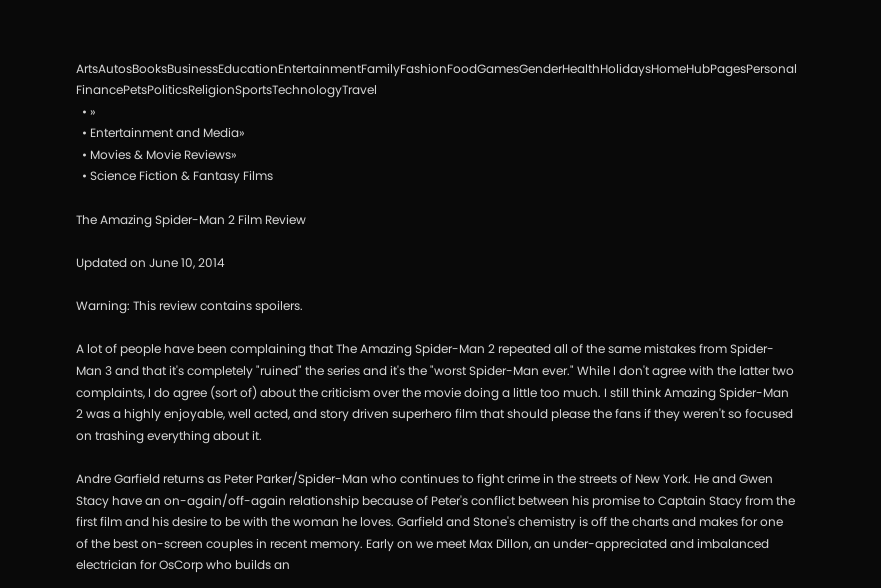ArtsAutosBooksBusinessEducationEntertainmentFamilyFashionFoodGamesGenderHealthHolidaysHomeHubPagesPersonal FinancePetsPoliticsReligionSportsTechnologyTravel
  • »
  • Entertainment and Media»
  • Movies & Movie Reviews»
  • Science Fiction & Fantasy Films

The Amazing Spider-Man 2 Film Review

Updated on June 10, 2014

Warning: This review contains spoilers.

A lot of people have been complaining that The Amazing Spider-Man 2 repeated all of the same mistakes from Spider-Man 3 and that it's completely "ruined" the series and it's the "worst Spider-Man ever." While I don't agree with the latter two complaints, I do agree (sort of) about the criticism over the movie doing a little too much. I still think Amazing Spider-Man 2 was a highly enjoyable, well acted, and story driven superhero film that should please the fans if they weren't so focused on trashing everything about it.

Andre Garfield returns as Peter Parker/Spider-Man who continues to fight crime in the streets of New York. He and Gwen Stacy have an on-again/off-again relationship because of Peter's conflict between his promise to Captain Stacy from the first film and his desire to be with the woman he loves. Garfield and Stone's chemistry is off the charts and makes for one of the best on-screen couples in recent memory. Early on we meet Max Dillon, an under-appreciated and imbalanced electrician for OsCorp who builds an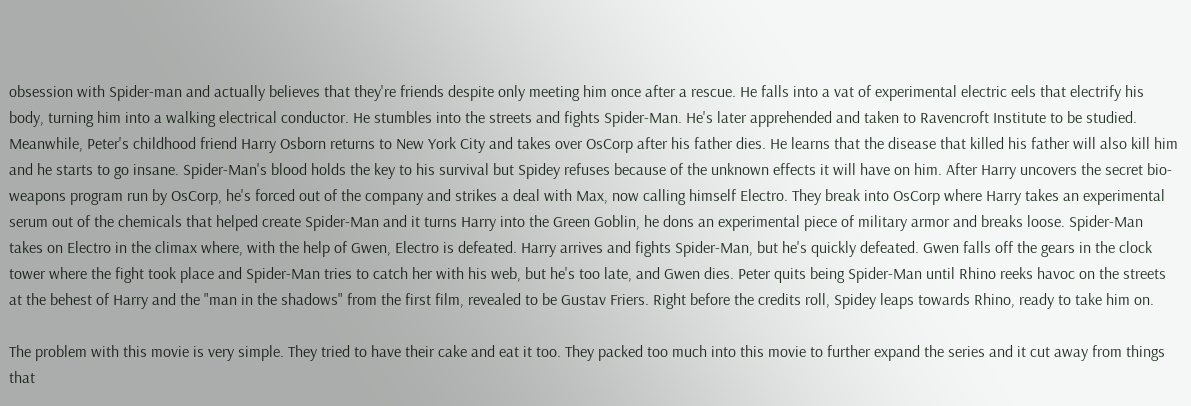obsession with Spider-man and actually believes that they're friends despite only meeting him once after a rescue. He falls into a vat of experimental electric eels that electrify his body, turning him into a walking electrical conductor. He stumbles into the streets and fights Spider-Man. He's later apprehended and taken to Ravencroft Institute to be studied. Meanwhile, Peter's childhood friend Harry Osborn returns to New York City and takes over OsCorp after his father dies. He learns that the disease that killed his father will also kill him and he starts to go insane. Spider-Man's blood holds the key to his survival but Spidey refuses because of the unknown effects it will have on him. After Harry uncovers the secret bio-weapons program run by OsCorp, he's forced out of the company and strikes a deal with Max, now calling himself Electro. They break into OsCorp where Harry takes an experimental serum out of the chemicals that helped create Spider-Man and it turns Harry into the Green Goblin, he dons an experimental piece of military armor and breaks loose. Spider-Man takes on Electro in the climax where, with the help of Gwen, Electro is defeated. Harry arrives and fights Spider-Man, but he's quickly defeated. Gwen falls off the gears in the clock tower where the fight took place and Spider-Man tries to catch her with his web, but he's too late, and Gwen dies. Peter quits being Spider-Man until Rhino reeks havoc on the streets at the behest of Harry and the "man in the shadows" from the first film, revealed to be Gustav Friers. Right before the credits roll, Spidey leaps towards Rhino, ready to take him on.

The problem with this movie is very simple. They tried to have their cake and eat it too. They packed too much into this movie to further expand the series and it cut away from things that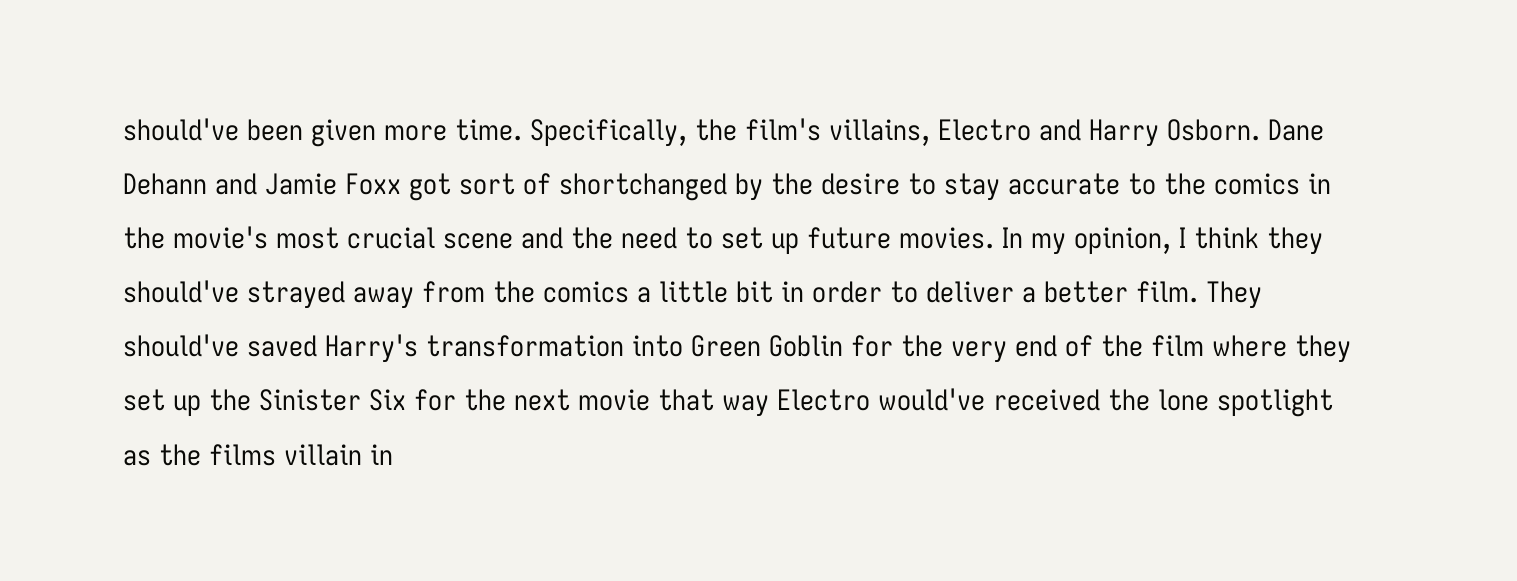should've been given more time. Specifically, the film's villains, Electro and Harry Osborn. Dane Dehann and Jamie Foxx got sort of shortchanged by the desire to stay accurate to the comics in the movie's most crucial scene and the need to set up future movies. In my opinion, I think they should've strayed away from the comics a little bit in order to deliver a better film. They should've saved Harry's transformation into Green Goblin for the very end of the film where they set up the Sinister Six for the next movie that way Electro would've received the lone spotlight as the films villain in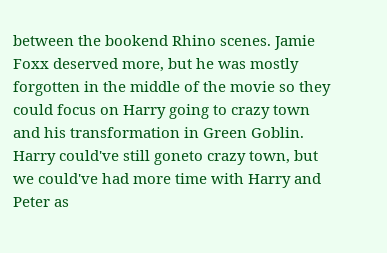between the bookend Rhino scenes. Jamie Foxx deserved more, but he was mostly forgotten in the middle of the movie so they could focus on Harry going to crazy town and his transformation in Green Goblin. Harry could've still goneto crazy town, but we could've had more time with Harry and Peter as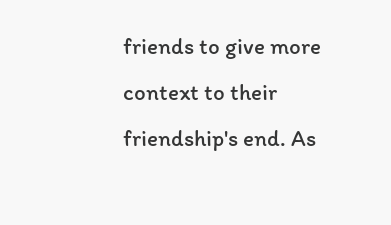friends to give more context to their friendship's end. As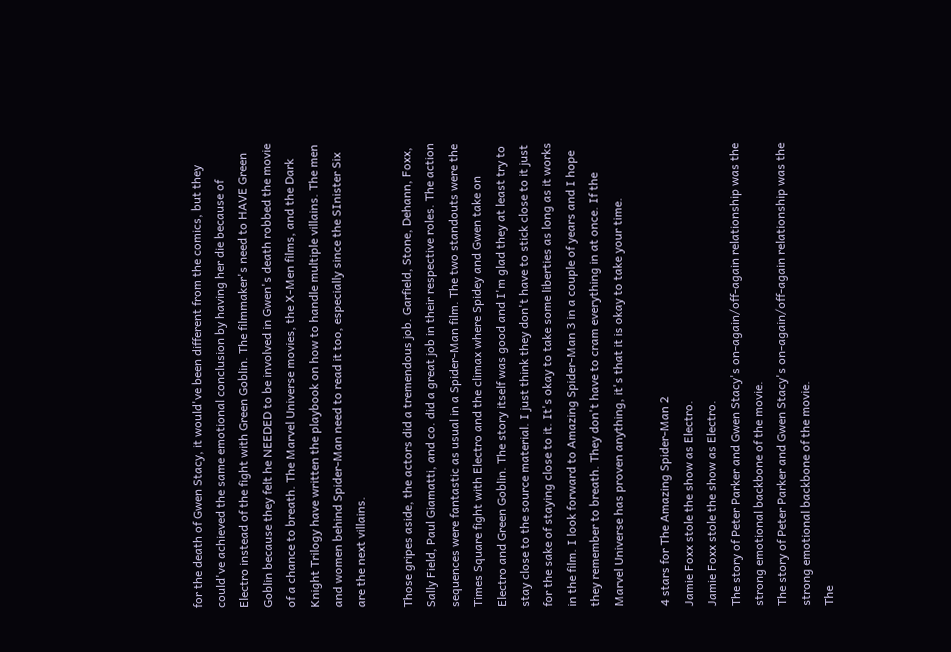for the death of Gwen Stacy, it would've been different from the comics, but they could've achieved the same emotional conclusion by having her die because of Electro instead of the fight with Green Goblin. The filmmaker's need to HAVE Green Goblin because they felt he NEEDED to be involved in Gwen's death robbed the movie of a chance to breath. The Marvel Universe movies, the X-Men films, and the Dark Knight Trilogy have written the playbook on how to handle multiple villains. The men and women behind Spider-Man need to read it too, especially since the SInister Six are the next villains.

Those gripes aside, the actors did a tremendous job. Garfield, Stone, Dehann, Foxx, Sally Field, Paul Giamatti, and co. did a great job in their respective roles. The action sequences were fantastic as usual in a Spider-Man film. The two standouts were the Times Square fight with Electro and the climax where Spidey and Gwen take on Electro and Green Goblin. The story itself was good and I'm glad they at least try to stay close to the source material. I just think they don't have to stick close to it just for the sake of staying close to it. It's okay to take some liberties as long as it works in the film. I look forward to Amazing Spider-Man 3 in a couple of years and I hope they remember to breath. They don't have to cram everything in at once. If the Marvel Universe has proven anything, it's that it is okay to take your time.

4 stars for The Amazing Spider-Man 2
Jamie Foxx stole the show as Electro.
Jamie Foxx stole the show as Electro.
The story of Peter Parker and Gwen Stacy's on-again/off-again relationship was the strong emotional backbone of the movie.
The story of Peter Parker and Gwen Stacy's on-again/off-again relationship was the strong emotional backbone of the movie.
The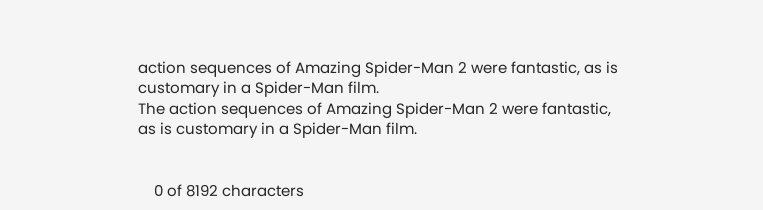action sequences of Amazing Spider-Man 2 were fantastic, as is customary in a Spider-Man film.
The action sequences of Amazing Spider-Man 2 were fantastic, as is customary in a Spider-Man film.


    0 of 8192 characters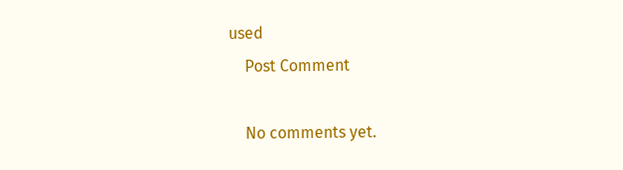used
    Post Comment

    No comments yet.